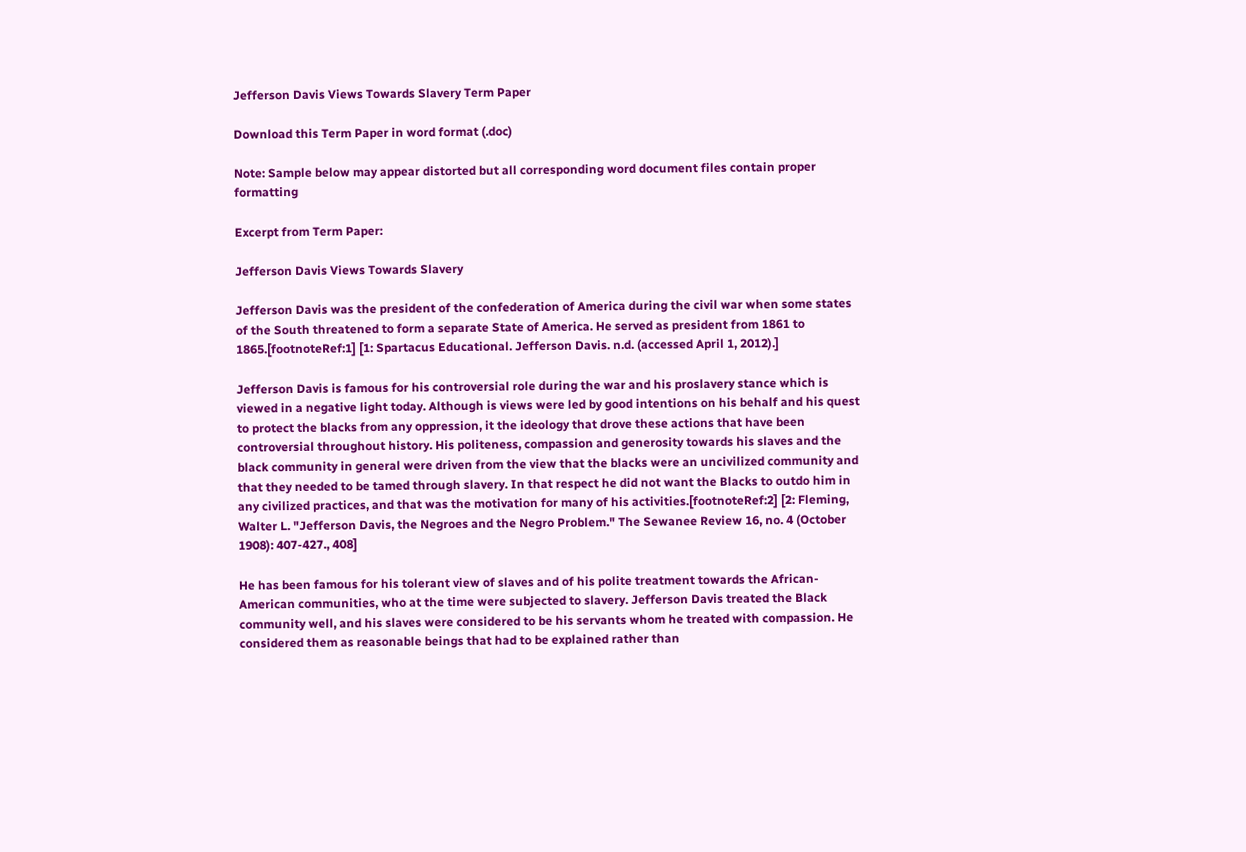Jefferson Davis Views Towards Slavery Term Paper

Download this Term Paper in word format (.doc)

Note: Sample below may appear distorted but all corresponding word document files contain proper formatting

Excerpt from Term Paper:

Jefferson Davis Views Towards Slavery

Jefferson Davis was the president of the confederation of America during the civil war when some states of the South threatened to form a separate State of America. He served as president from 1861 to 1865.[footnoteRef:1] [1: Spartacus Educational. Jefferson Davis. n.d. (accessed April 1, 2012).]

Jefferson Davis is famous for his controversial role during the war and his proslavery stance which is viewed in a negative light today. Although is views were led by good intentions on his behalf and his quest to protect the blacks from any oppression, it the ideology that drove these actions that have been controversial throughout history. His politeness, compassion and generosity towards his slaves and the black community in general were driven from the view that the blacks were an uncivilized community and that they needed to be tamed through slavery. In that respect he did not want the Blacks to outdo him in any civilized practices, and that was the motivation for many of his activities.[footnoteRef:2] [2: Fleming, Walter L. "Jefferson Davis, the Negroes and the Negro Problem." The Sewanee Review 16, no. 4 (October 1908): 407-427., 408]

He has been famous for his tolerant view of slaves and of his polite treatment towards the African-American communities, who at the time were subjected to slavery. Jefferson Davis treated the Black community well, and his slaves were considered to be his servants whom he treated with compassion. He considered them as reasonable beings that had to be explained rather than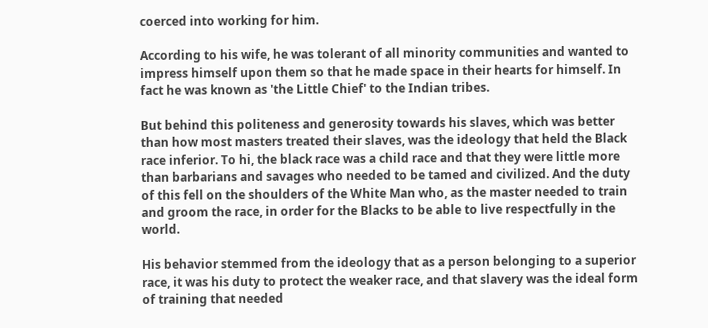coerced into working for him.

According to his wife, he was tolerant of all minority communities and wanted to impress himself upon them so that he made space in their hearts for himself. In fact he was known as 'the Little Chief' to the Indian tribes.

But behind this politeness and generosity towards his slaves, which was better than how most masters treated their slaves, was the ideology that held the Black race inferior. To hi, the black race was a child race and that they were little more than barbarians and savages who needed to be tamed and civilized. And the duty of this fell on the shoulders of the White Man who, as the master needed to train and groom the race, in order for the Blacks to be able to live respectfully in the world.

His behavior stemmed from the ideology that as a person belonging to a superior race, it was his duty to protect the weaker race, and that slavery was the ideal form of training that needed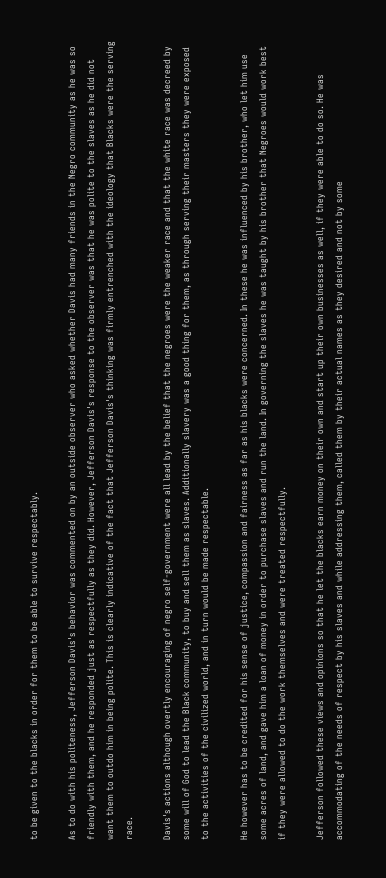to be given to the blacks in order for them to be able to survive respectably.

As to do with his politeness, Jefferson Davis's behavior was commented on by an outside observer who asked whether Davis had many friends in the Negro community as he was so friendly with them, and he responded just as respectfully as they did. However, Jefferson Davis's response to the observer was that he was polite to the slaves as he did not want them to outdo him in being polite. This is clearly indicative of the fact that Jefferson Davis's thinking was firmly entrenched with the ideology that Blacks were the serving race.

Davis's actions although overtly encouraging of negro self-government were all lead by the belief that the negroes were the weaker race and that the white race was decreed by some will of God to lead the Black community, to buy and sell them as slaves. Additionally slavery was a good thing for them, as through serving their masters they were exposed to the activities of the civilized world, and in turn would be made respectable.

He however has to be credited for his sense of justice, compassion and fairness as far as his blacks were concerned. In these he was influenced by his brother, who let him use some acres of land, and gave him a loan of money in order to purchase slaves and run the land. In governing the slaves he was taught by his brother that Negroes would work best if they were allowed to do the work themselves and were treated respectfully.

Jefferson followed these views and opinions so that he let the blacks earn money on their own and start up their own businesses as well, if they were able to do so. He was accommodating of the needs of respect by his slaves and while addressing them, called them by their actual names as they desired and not by some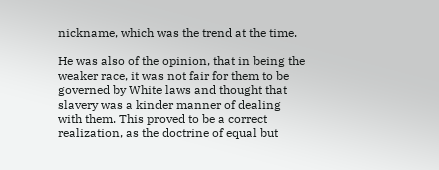nickname, which was the trend at the time.

He was also of the opinion, that in being the weaker race, it was not fair for them to be governed by White laws and thought that slavery was a kinder manner of dealing with them. This proved to be a correct realization, as the doctrine of equal but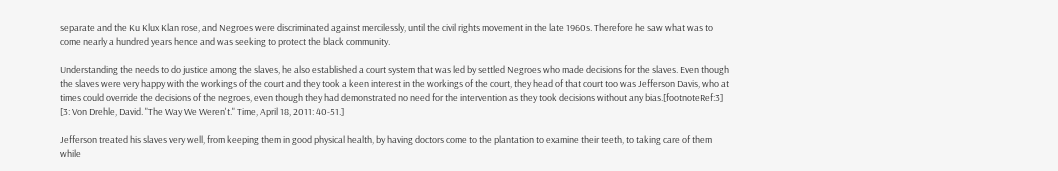separate and the Ku Klux Klan rose, and Negroes were discriminated against mercilessly, until the civil rights movement in the late 1960s. Therefore he saw what was to come nearly a hundred years hence and was seeking to protect the black community.

Understanding the needs to do justice among the slaves, he also established a court system that was led by settled Negroes who made decisions for the slaves. Even though the slaves were very happy with the workings of the court and they took a keen interest in the workings of the court, they head of that court too was Jefferson Davis, who at times could override the decisions of the negroes, even though they had demonstrated no need for the intervention as they took decisions without any bias.[footnoteRef:3] [3: Von Drehle, David. "The Way We Weren't." Time, April 18, 2011: 40-51.]

Jefferson treated his slaves very well, from keeping them in good physical health, by having doctors come to the plantation to examine their teeth, to taking care of them while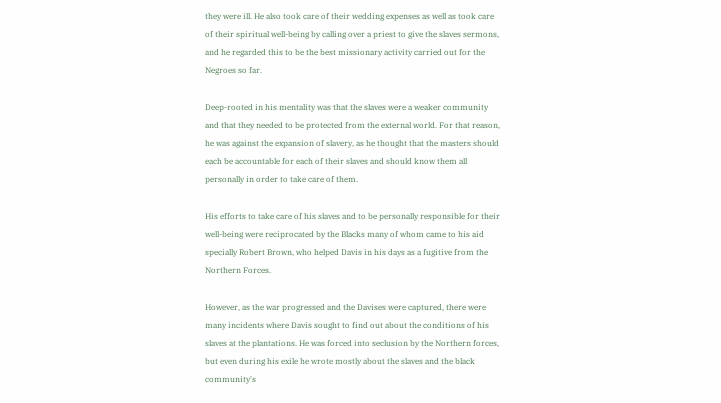they were ill. He also took care of their wedding expenses as well as took care of their spiritual well-being by calling over a priest to give the slaves sermons, and he regarded this to be the best missionary activity carried out for the Negroes so far.

Deep-rooted in his mentality was that the slaves were a weaker community and that they needed to be protected from the external world. For that reason, he was against the expansion of slavery, as he thought that the masters should each be accountable for each of their slaves and should know them all personally in order to take care of them.

His efforts to take care of his slaves and to be personally responsible for their well-being were reciprocated by the Blacks many of whom came to his aid specially Robert Brown, who helped Davis in his days as a fugitive from the Northern Forces.

However, as the war progressed and the Davises were captured, there were many incidents where Davis sought to find out about the conditions of his slaves at the plantations. He was forced into seclusion by the Northern forces, but even during his exile he wrote mostly about the slaves and the black community's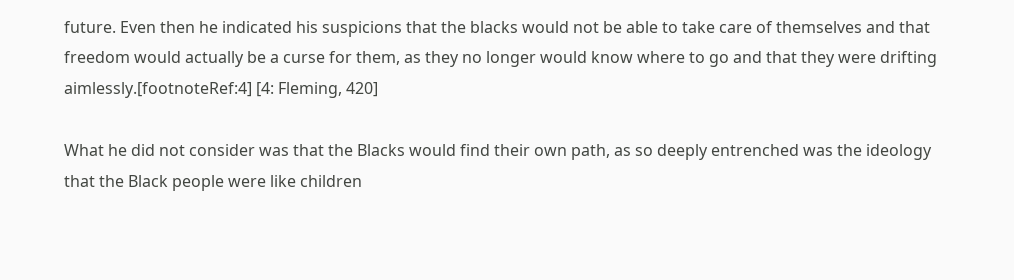future. Even then he indicated his suspicions that the blacks would not be able to take care of themselves and that freedom would actually be a curse for them, as they no longer would know where to go and that they were drifting aimlessly.[footnoteRef:4] [4: Fleming, 420]

What he did not consider was that the Blacks would find their own path, as so deeply entrenched was the ideology that the Black people were like children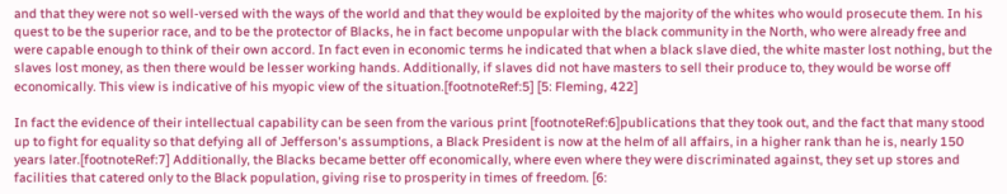and that they were not so well-versed with the ways of the world and that they would be exploited by the majority of the whites who would prosecute them. In his quest to be the superior race, and to be the protector of Blacks, he in fact become unpopular with the black community in the North, who were already free and were capable enough to think of their own accord. In fact even in economic terms he indicated that when a black slave died, the white master lost nothing, but the slaves lost money, as then there would be lesser working hands. Additionally, if slaves did not have masters to sell their produce to, they would be worse off economically. This view is indicative of his myopic view of the situation.[footnoteRef:5] [5: Fleming, 422]

In fact the evidence of their intellectual capability can be seen from the various print [footnoteRef:6]publications that they took out, and the fact that many stood up to fight for equality so that defying all of Jefferson's assumptions, a Black President is now at the helm of all affairs, in a higher rank than he is, nearly 150 years later.[footnoteRef:7] Additionally, the Blacks became better off economically, where even where they were discriminated against, they set up stores and facilities that catered only to the Black population, giving rise to prosperity in times of freedom. [6: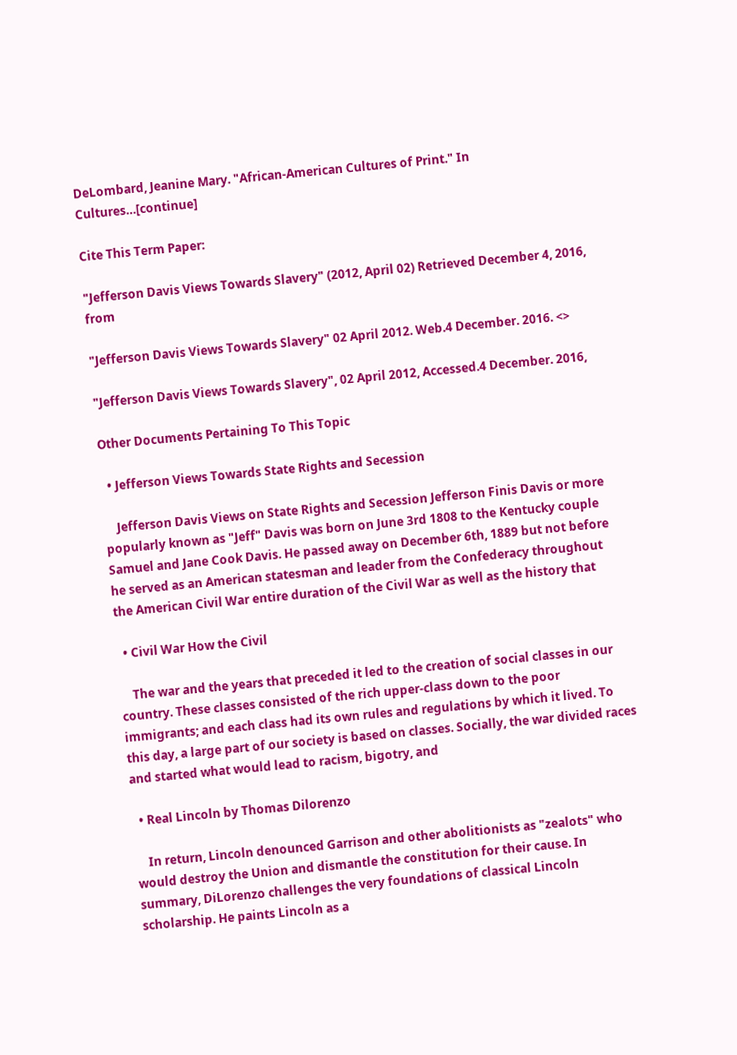DeLombard, Jeanine Mary. "African-American Cultures of Print." In Cultures…[continue]

Cite This Term Paper:

"Jefferson Davis Views Towards Slavery" (2012, April 02) Retrieved December 4, 2016, from

"Jefferson Davis Views Towards Slavery" 02 April 2012. Web.4 December. 2016. <>

"Jefferson Davis Views Towards Slavery", 02 April 2012, Accessed.4 December. 2016,

Other Documents Pertaining To This Topic

  • Jefferson Views Towards State Rights and Secession

    Jefferson Davis Views on State Rights and Secession Jefferson Finis Davis or more popularly known as "Jeff" Davis was born on June 3rd 1808 to the Kentucky couple Samuel and Jane Cook Davis. He passed away on December 6th, 1889 but not before he served as an American statesman and leader from the Confederacy throughout the American Civil War entire duration of the Civil War as well as the history that

  • Civil War How the Civil

    The war and the years that preceded it led to the creation of social classes in our country. These classes consisted of the rich upper-class down to the poor immigrants; and each class had its own rules and regulations by which it lived. To this day, a large part of our society is based on classes. Socially, the war divided races and started what would lead to racism, bigotry, and

  • Real Lincoln by Thomas Dilorenzo

    In return, Lincoln denounced Garrison and other abolitionists as "zealots" who would destroy the Union and dismantle the constitution for their cause. In summary, DiLorenzo challenges the very foundations of classical Lincoln scholarship. He paints Lincoln as a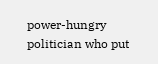power-hungry politician who put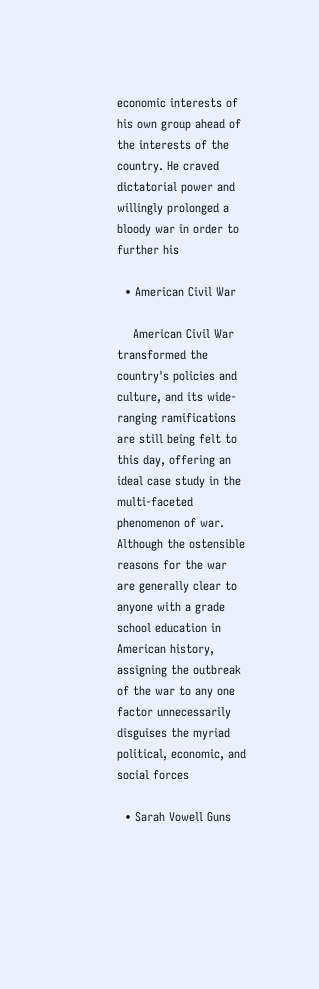economic interests of his own group ahead of the interests of the country. He craved dictatorial power and willingly prolonged a bloody war in order to further his

  • American Civil War

    American Civil War transformed the country's policies and culture, and its wide-ranging ramifications are still being felt to this day, offering an ideal case study in the multi-faceted phenomenon of war. Although the ostensible reasons for the war are generally clear to anyone with a grade school education in American history, assigning the outbreak of the war to any one factor unnecessarily disguises the myriad political, economic, and social forces

  • Sarah Vowell Guns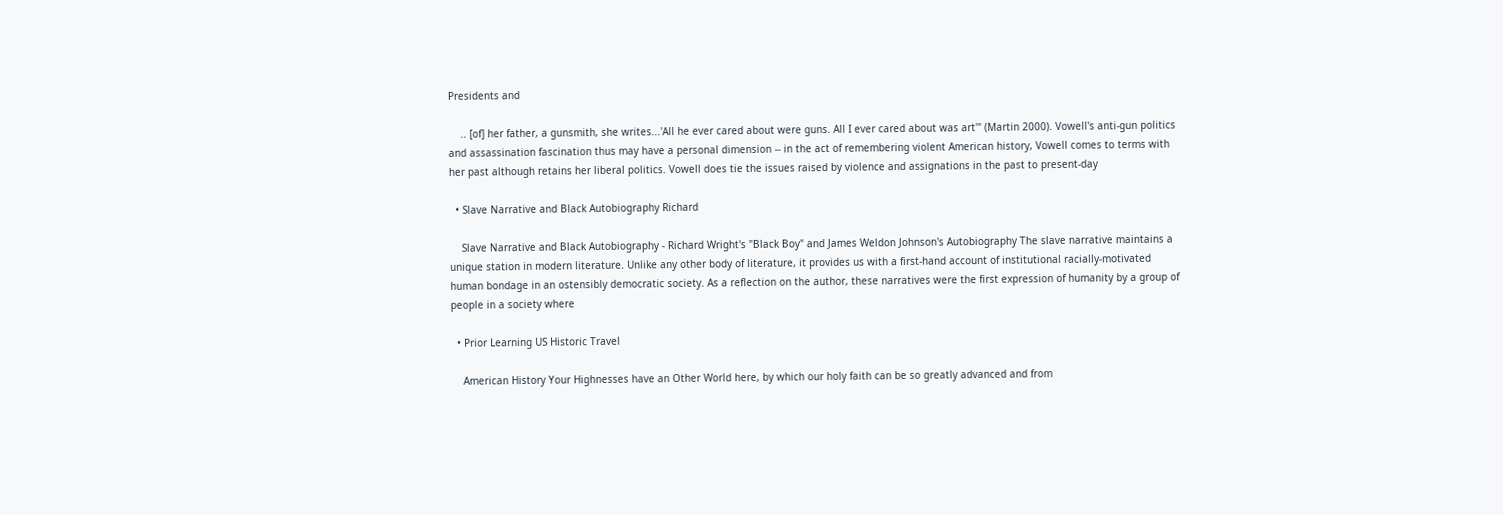Presidents and

    .. [of] her father, a gunsmith, she writes...'All he ever cared about were guns. All I ever cared about was art'" (Martin 2000). Vowell's anti-gun politics and assassination fascination thus may have a personal dimension -- in the act of remembering violent American history, Vowell comes to terms with her past although retains her liberal politics. Vowell does tie the issues raised by violence and assignations in the past to present-day

  • Slave Narrative and Black Autobiography Richard

    Slave Narrative and Black Autobiography - Richard Wright's "Black Boy" and James Weldon Johnson's Autobiography The slave narrative maintains a unique station in modern literature. Unlike any other body of literature, it provides us with a first-hand account of institutional racially-motivated human bondage in an ostensibly democratic society. As a reflection on the author, these narratives were the first expression of humanity by a group of people in a society where

  • Prior Learning US Historic Travel

    American History Your Highnesses have an Other World here, by which our holy faith can be so greatly advanced and from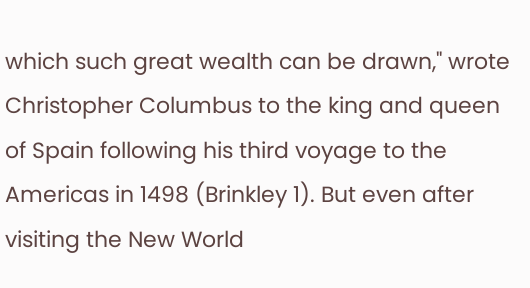which such great wealth can be drawn," wrote Christopher Columbus to the king and queen of Spain following his third voyage to the Americas in 1498 (Brinkley 1). But even after visiting the New World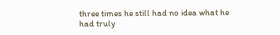three times he still had no idea what he had truly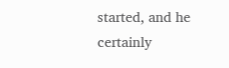started, and he certainly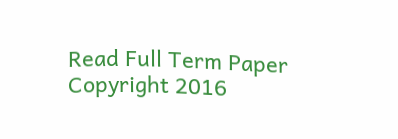Read Full Term Paper
Copyright 2016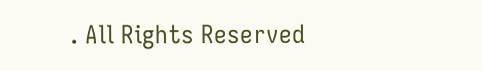. All Rights Reserved